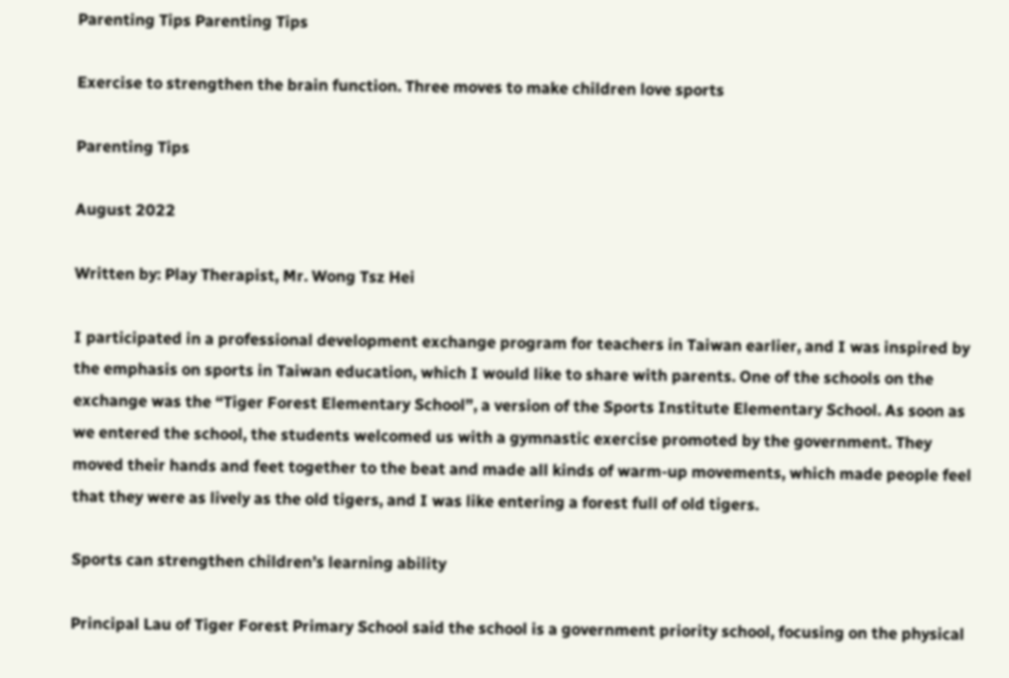Parenting Tips Parenting Tips

Exercise to strengthen the brain function. Three moves to make children love sports

Parenting Tips

August 2022

Written by: Play Therapist, Mr. Wong Tsz Hei

I participated in a professional development exchange program for teachers in Taiwan earlier, and I was inspired by the emphasis on sports in Taiwan education, which I would like to share with parents. One of the schools on the exchange was the “Tiger Forest Elementary School”, a version of the Sports Institute Elementary School. As soon as we entered the school, the students welcomed us with a gymnastic exercise promoted by the government. They moved their hands and feet together to the beat and made all kinds of warm-up movements, which made people feel that they were as lively as the old tigers, and I was like entering a forest full of old tigers.

Sports can strengthen children’s learning ability

Principal Lau of Tiger Forest Primary School said the school is a government priority school, focusing on the physical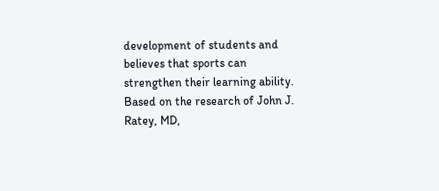development of students and believes that sports can strengthen their learning ability. Based on the research of John J. Ratey, MD,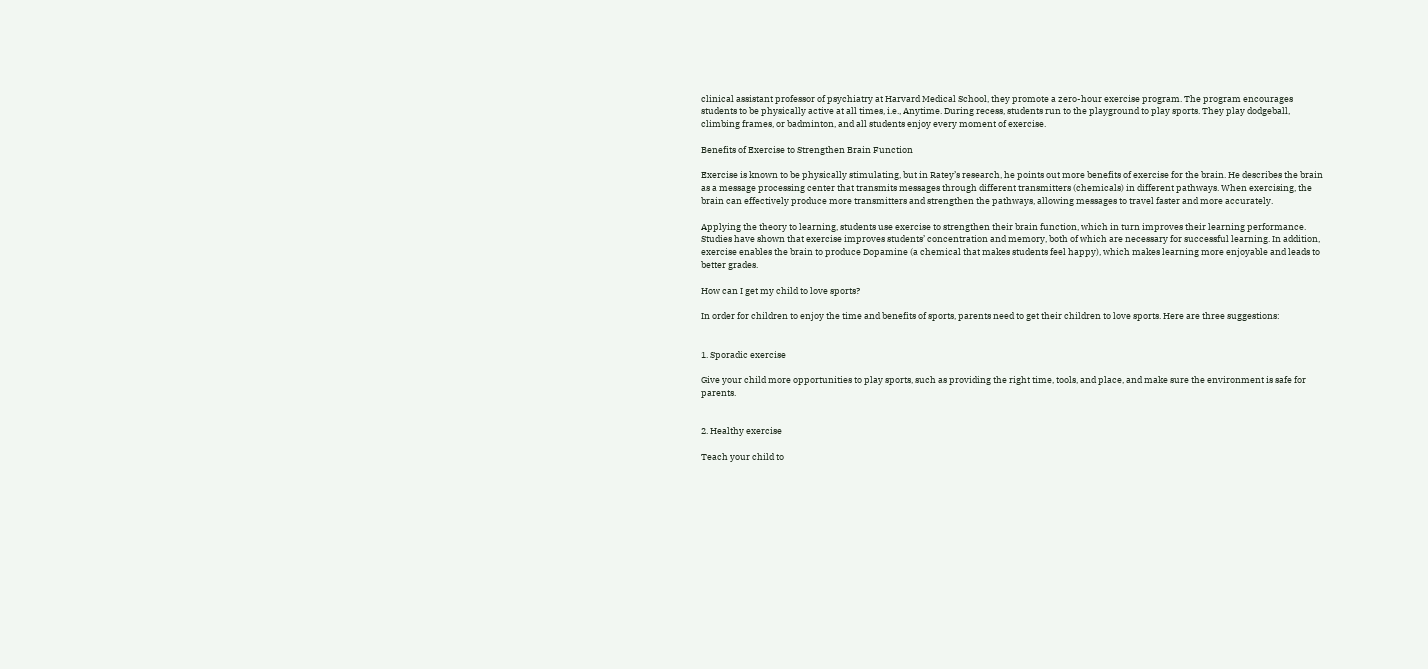clinical assistant professor of psychiatry at Harvard Medical School, they promote a zero-hour exercise program. The program encourages students to be physically active at all times, i.e., Anytime. During recess, students run to the playground to play sports. They play dodgeball, climbing frames, or badminton, and all students enjoy every moment of exercise.

Benefits of Exercise to Strengthen Brain Function

Exercise is known to be physically stimulating, but in Ratey’s research, he points out more benefits of exercise for the brain. He describes the brain as a message processing center that transmits messages through different transmitters (chemicals) in different pathways. When exercising, the brain can effectively produce more transmitters and strengthen the pathways, allowing messages to travel faster and more accurately.

Applying the theory to learning, students use exercise to strengthen their brain function, which in turn improves their learning performance. Studies have shown that exercise improves students’ concentration and memory, both of which are necessary for successful learning. In addition, exercise enables the brain to produce Dopamine (a chemical that makes students feel happy), which makes learning more enjoyable and leads to better grades.

How can I get my child to love sports?

In order for children to enjoy the time and benefits of sports, parents need to get their children to love sports. Here are three suggestions:


1. Sporadic exercise

Give your child more opportunities to play sports, such as providing the right time, tools, and place, and make sure the environment is safe for parents.


2. Healthy exercise

Teach your child to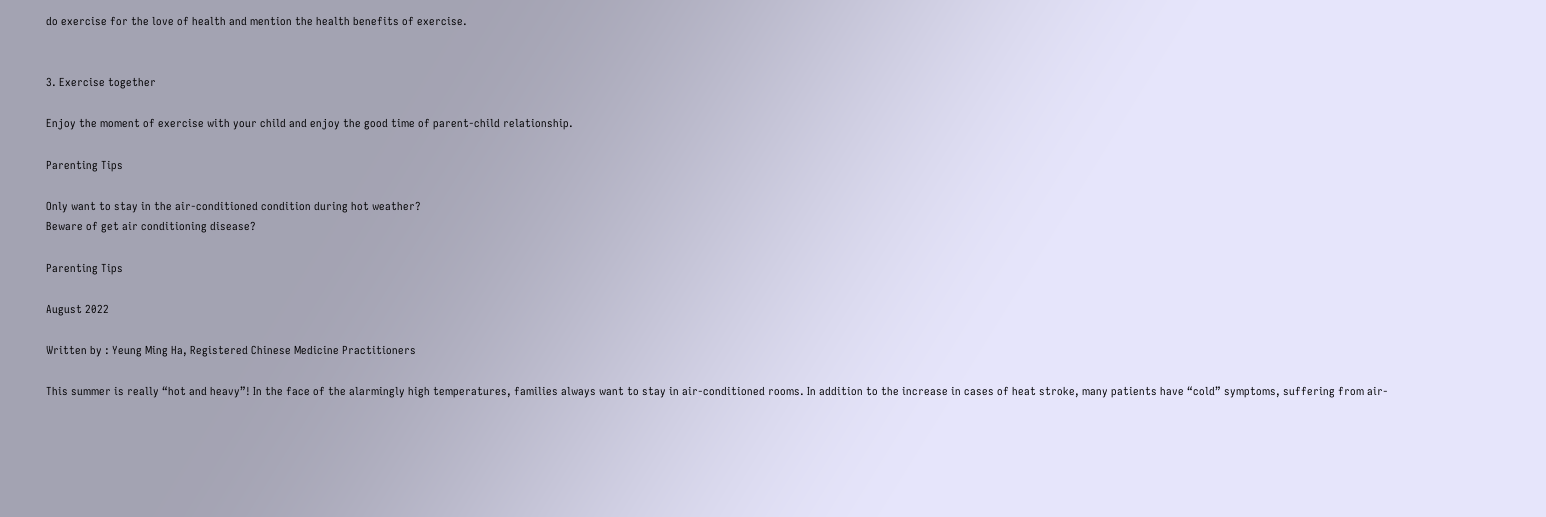do exercise for the love of health and mention the health benefits of exercise.


3. Exercise together

Enjoy the moment of exercise with your child and enjoy the good time of parent-child relationship.

Parenting Tips

Only want to stay in the air-conditioned condition during hot weather?
Beware of get air conditioning disease?

Parenting Tips

August 2022

Written by : Yeung Ming Ha, Registered Chinese Medicine Practitioners

This summer is really “hot and heavy”! In the face of the alarmingly high temperatures, families always want to stay in air-conditioned rooms. In addition to the increase in cases of heat stroke, many patients have “cold” symptoms, suffering from air-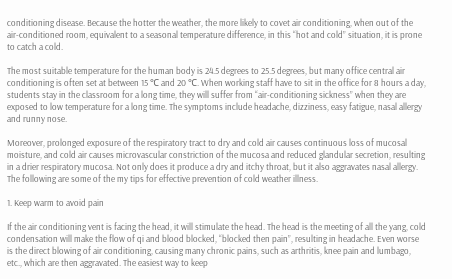conditioning disease. Because the hotter the weather, the more likely to covet air conditioning, when out of the air-conditioned room, equivalent to a seasonal temperature difference, in this “hot and cold” situation, it is prone to catch a cold.

The most suitable temperature for the human body is 24.5 degrees to 25.5 degrees, but many office central air conditioning is often set at between 15 ℃ and 20 ℃. When working staff have to sit in the office for 8 hours a day, students stay in the classroom for a long time, they will suffer from “air-conditioning sickness” when they are exposed to low temperature for a long time. The symptoms include headache, dizziness, easy fatigue, nasal allergy and runny nose.

Moreover, prolonged exposure of the respiratory tract to dry and cold air causes continuous loss of mucosal moisture, and cold air causes microvascular constriction of the mucosa and reduced glandular secretion, resulting in a drier respiratory mucosa. Not only does it produce a dry and itchy throat, but it also aggravates nasal allergy. The following are some of the my tips for effective prevention of cold weather illness.

1. Keep warm to avoid pain

If the air conditioning vent is facing the head, it will stimulate the head. The head is the meeting of all the yang, cold condensation will make the flow of qi and blood blocked, “blocked then pain”, resulting in headache. Even worse is the direct blowing of air conditioning, causing many chronic pains, such as arthritis, knee pain and lumbago, etc., which are then aggravated. The easiest way to keep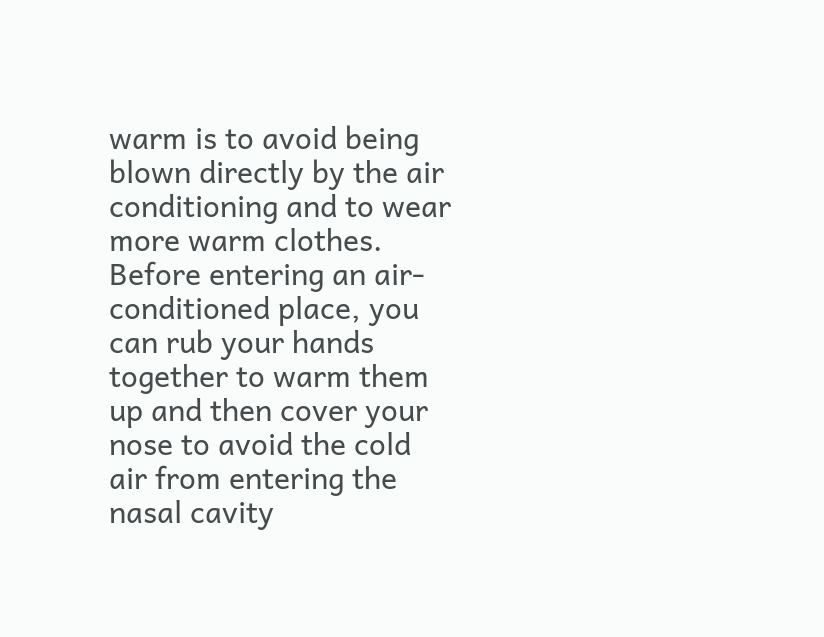warm is to avoid being blown directly by the air conditioning and to wear more warm clothes. Before entering an air-conditioned place, you can rub your hands together to warm them up and then cover your nose to avoid the cold air from entering the nasal cavity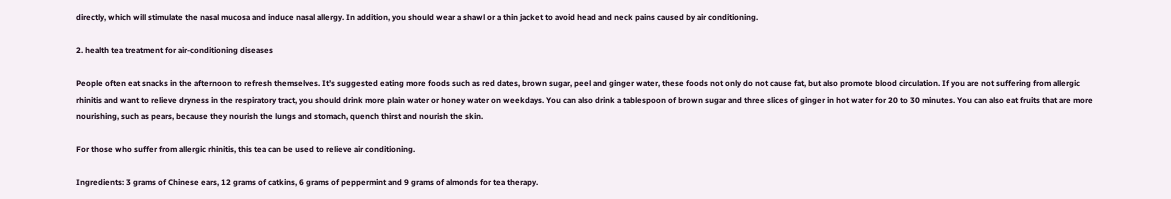directly, which will stimulate the nasal mucosa and induce nasal allergy. In addition, you should wear a shawl or a thin jacket to avoid head and neck pains caused by air conditioning.

2. health tea treatment for air-conditioning diseases

People often eat snacks in the afternoon to refresh themselves. It’s suggested eating more foods such as red dates, brown sugar, peel and ginger water, these foods not only do not cause fat, but also promote blood circulation. If you are not suffering from allergic rhinitis and want to relieve dryness in the respiratory tract, you should drink more plain water or honey water on weekdays. You can also drink a tablespoon of brown sugar and three slices of ginger in hot water for 20 to 30 minutes. You can also eat fruits that are more nourishing, such as pears, because they nourish the lungs and stomach, quench thirst and nourish the skin.

For those who suffer from allergic rhinitis, this tea can be used to relieve air conditioning.

Ingredients: 3 grams of Chinese ears, 12 grams of catkins, 6 grams of peppermint and 9 grams of almonds for tea therapy.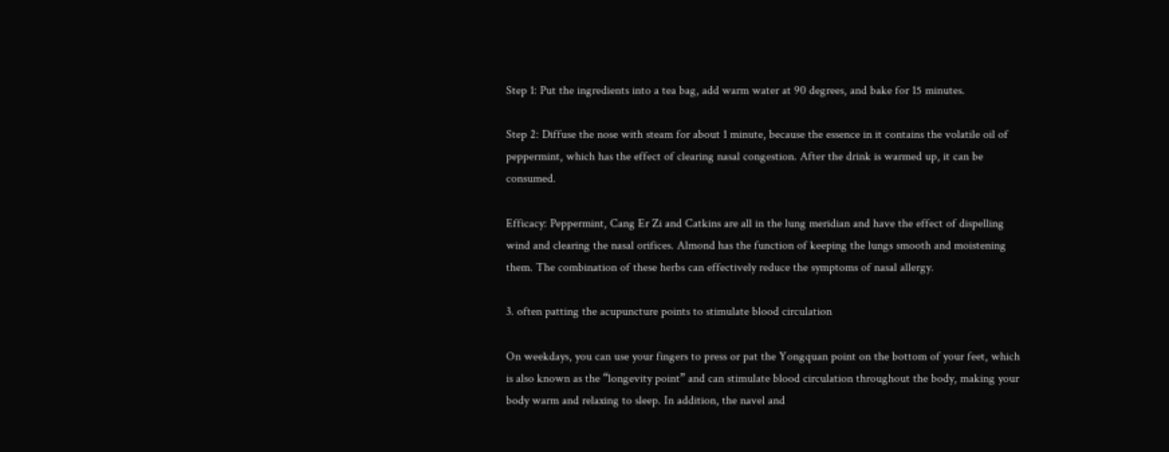Step 1: Put the ingredients into a tea bag, add warm water at 90 degrees, and bake for 15 minutes.

Step 2: Diffuse the nose with steam for about 1 minute, because the essence in it contains the volatile oil of peppermint, which has the effect of clearing nasal congestion. After the drink is warmed up, it can be consumed.

Efficacy: Peppermint, Cang Er Zi and Catkins are all in the lung meridian and have the effect of dispelling wind and clearing the nasal orifices. Almond has the function of keeping the lungs smooth and moistening them. The combination of these herbs can effectively reduce the symptoms of nasal allergy.

3. often patting the acupuncture points to stimulate blood circulation

On weekdays, you can use your fingers to press or pat the Yongquan point on the bottom of your feet, which is also known as the “longevity point” and can stimulate blood circulation throughout the body, making your body warm and relaxing to sleep. In addition, the navel and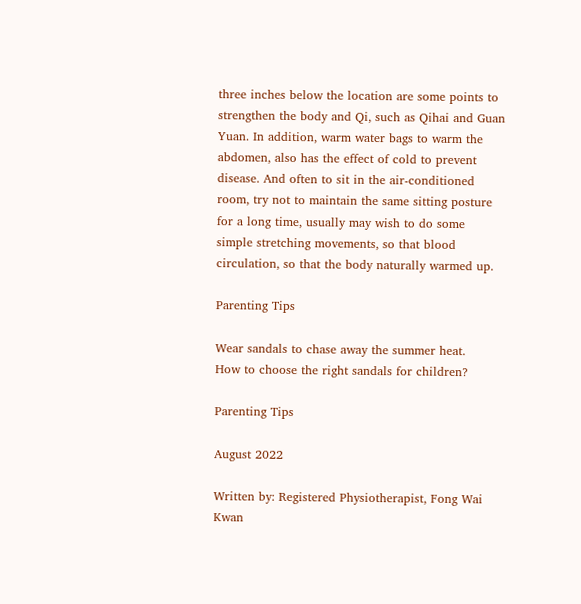three inches below the location are some points to strengthen the body and Qi, such as Qihai and Guan Yuan. In addition, warm water bags to warm the abdomen, also has the effect of cold to prevent disease. And often to sit in the air-conditioned room, try not to maintain the same sitting posture for a long time, usually may wish to do some simple stretching movements, so that blood circulation, so that the body naturally warmed up.

Parenting Tips

Wear sandals to chase away the summer heat.
How to choose the right sandals for children?

Parenting Tips

August 2022

Written by: Registered Physiotherapist, Fong Wai Kwan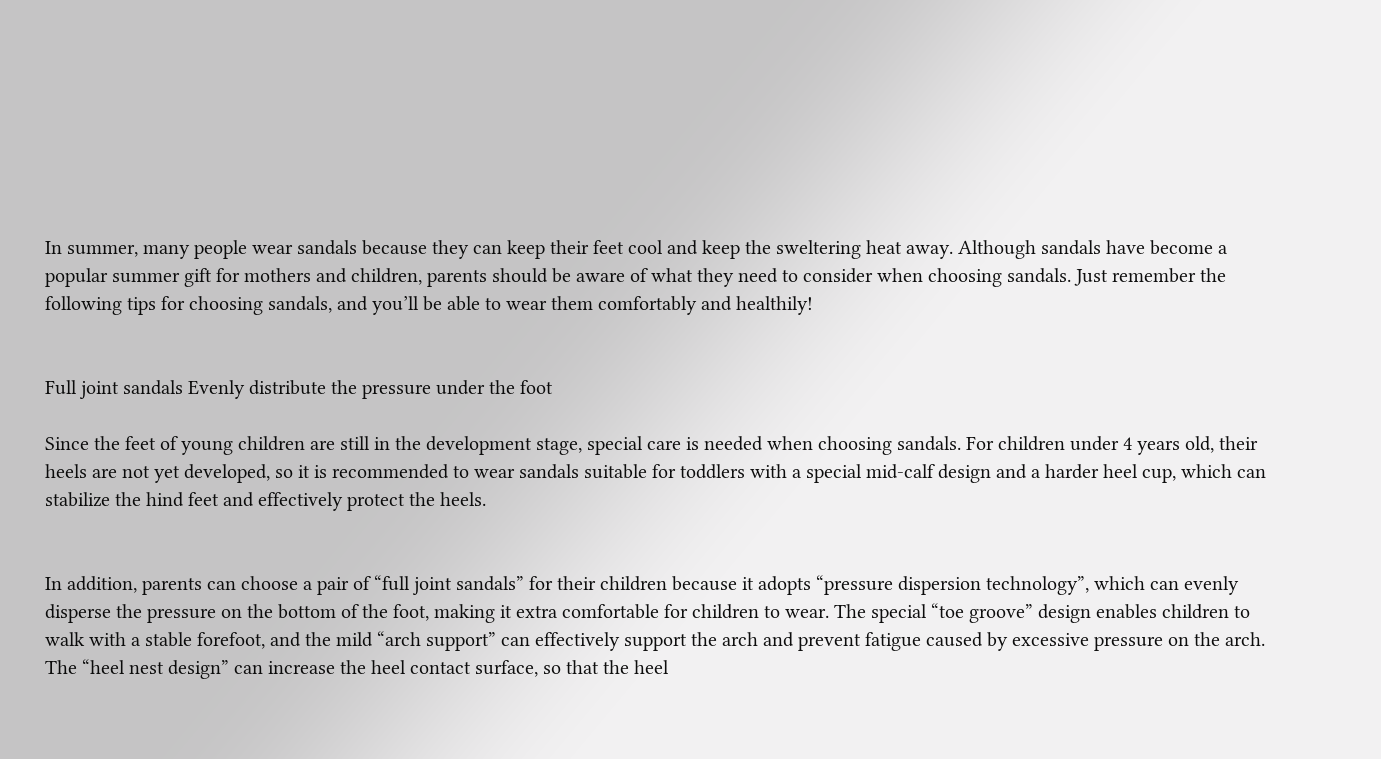In summer, many people wear sandals because they can keep their feet cool and keep the sweltering heat away. Although sandals have become a popular summer gift for mothers and children, parents should be aware of what they need to consider when choosing sandals. Just remember the following tips for choosing sandals, and you’ll be able to wear them comfortably and healthily!


Full joint sandals Evenly distribute the pressure under the foot

Since the feet of young children are still in the development stage, special care is needed when choosing sandals. For children under 4 years old, their heels are not yet developed, so it is recommended to wear sandals suitable for toddlers with a special mid-calf design and a harder heel cup, which can stabilize the hind feet and effectively protect the heels.


In addition, parents can choose a pair of “full joint sandals” for their children because it adopts “pressure dispersion technology”, which can evenly disperse the pressure on the bottom of the foot, making it extra comfortable for children to wear. The special “toe groove” design enables children to walk with a stable forefoot, and the mild “arch support” can effectively support the arch and prevent fatigue caused by excessive pressure on the arch. The “heel nest design” can increase the heel contact surface, so that the heel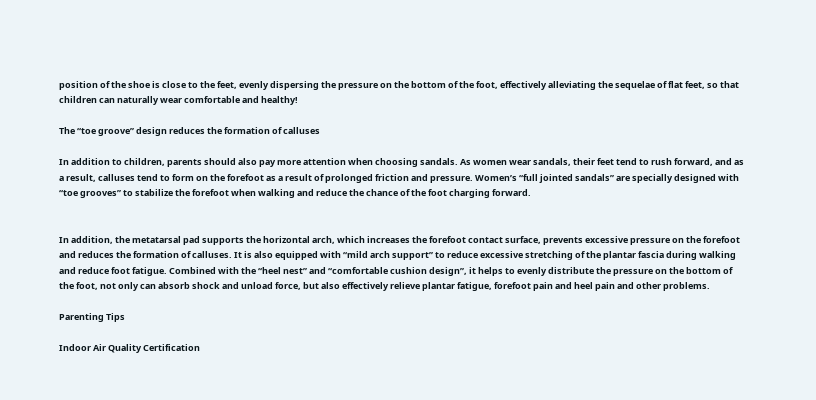position of the shoe is close to the feet, evenly dispersing the pressure on the bottom of the foot, effectively alleviating the sequelae of flat feet, so that children can naturally wear comfortable and healthy!

The “toe groove” design reduces the formation of calluses

In addition to children, parents should also pay more attention when choosing sandals. As women wear sandals, their feet tend to rush forward, and as a result, calluses tend to form on the forefoot as a result of prolonged friction and pressure. Women’s “full jointed sandals” are specially designed with “toe grooves” to stabilize the forefoot when walking and reduce the chance of the foot charging forward.


In addition, the metatarsal pad supports the horizontal arch, which increases the forefoot contact surface, prevents excessive pressure on the forefoot and reduces the formation of calluses. It is also equipped with “mild arch support” to reduce excessive stretching of the plantar fascia during walking and reduce foot fatigue. Combined with the “heel nest” and “comfortable cushion design”, it helps to evenly distribute the pressure on the bottom of the foot, not only can absorb shock and unload force, but also effectively relieve plantar fatigue, forefoot pain and heel pain and other problems.

Parenting Tips

Indoor Air Quality Certification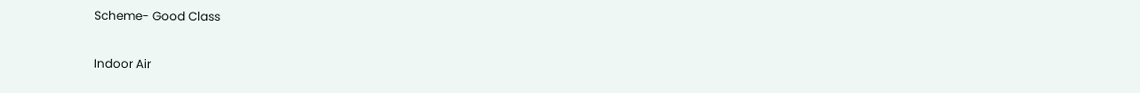Scheme- Good Class

Indoor Air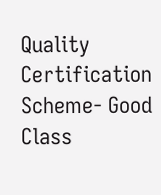Quality Certification Scheme- Good Class